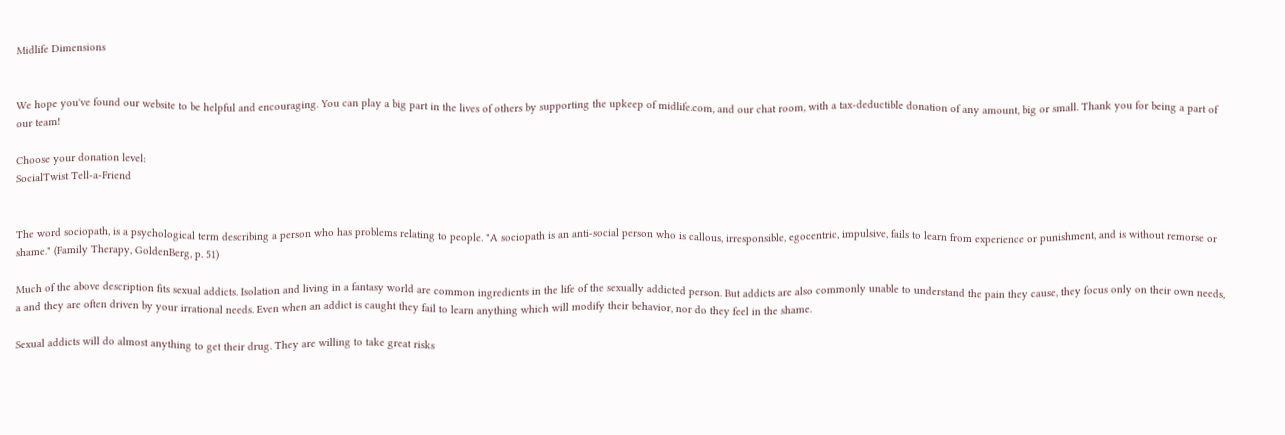Midlife Dimensions


We hope you've found our website to be helpful and encouraging. You can play a big part in the lives of others by supporting the upkeep of midlife.com, and our chat room, with a tax-deductible donation of any amount, big or small. Thank you for being a part of our team!

Choose your donation level:
SocialTwist Tell-a-Friend


The word sociopath, is a psychological term describing a person who has problems relating to people. "A sociopath is an anti-social person who is callous, irresponsible, egocentric, impulsive, fails to learn from experience or punishment, and is without remorse or shame." (Family Therapy, GoldenBerg, p. 51)

Much of the above description fits sexual addicts. Isolation and living in a fantasy world are common ingredients in the life of the sexually addicted person. But addicts are also commonly unable to understand the pain they cause, they focus only on their own needs, a and they are often driven by your irrational needs. Even when an addict is caught they fail to learn anything which will modify their behavior, nor do they feel in the shame.

Sexual addicts will do almost anything to get their drug. They are willing to take great risks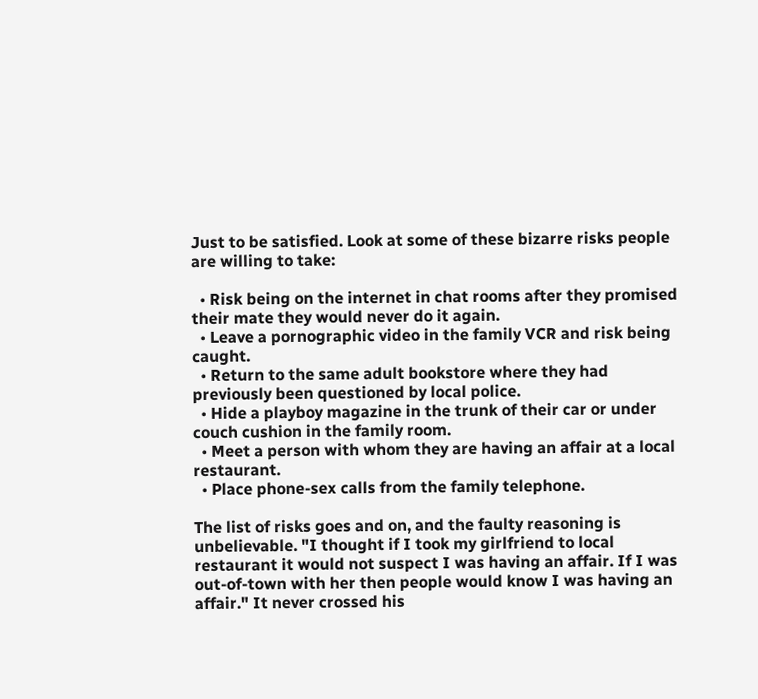Just to be satisfied. Look at some of these bizarre risks people are willing to take:

  • Risk being on the internet in chat rooms after they promised their mate they would never do it again.
  • Leave a pornographic video in the family VCR and risk being caught.
  • Return to the same adult bookstore where they had previously been questioned by local police.
  • Hide a playboy magazine in the trunk of their car or under couch cushion in the family room.
  • Meet a person with whom they are having an affair at a local restaurant.
  • Place phone-sex calls from the family telephone.

The list of risks goes and on, and the faulty reasoning is unbelievable. "I thought if I took my girlfriend to local restaurant it would not suspect I was having an affair. If I was out-of-town with her then people would know I was having an affair." It never crossed his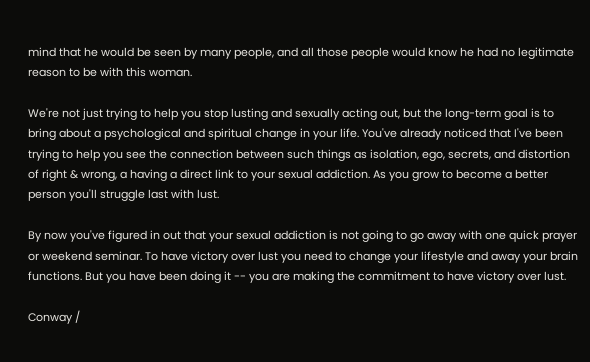mind that he would be seen by many people, and all those people would know he had no legitimate reason to be with this woman.

We're not just trying to help you stop lusting and sexually acting out, but the long-term goal is to bring about a psychological and spiritual change in your life. You've already noticed that I've been trying to help you see the connection between such things as isolation, ego, secrets, and distortion of right & wrong, a having a direct link to your sexual addiction. As you grow to become a better person you'll struggle last with lust.

By now you've figured in out that your sexual addiction is not going to go away with one quick prayer or weekend seminar. To have victory over lust you need to change your lifestyle and away your brain functions. But you have been doing it -- you are making the commitment to have victory over lust.

Conway /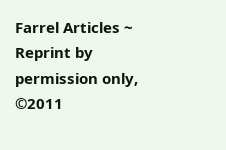Farrel Articles ~    Reprint by permission only,  ©2011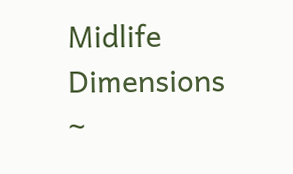Midlife Dimensions ~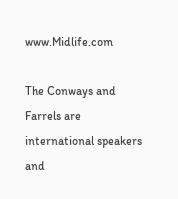www.Midlife.com

The Conways and Farrels are international speakers and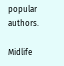popular authors.

Midlife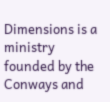Dimensions is a ministry founded by the Conways and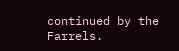continued by the Farrels.